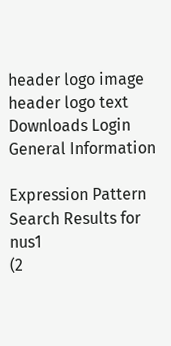header logo image header logo text
Downloads Login
General Information

Expression Pattern Search Results for nus1
(2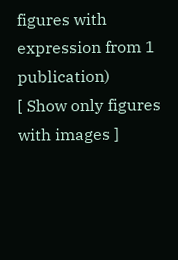figures with expression from 1 publication)
[ Show only figures with images ]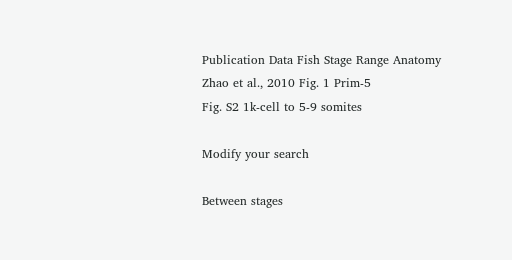Publication Data Fish Stage Range Anatomy
Zhao et al., 2010 Fig. 1 Prim-5
Fig. S2 1k-cell to 5-9 somites

Modify your search

Between stages